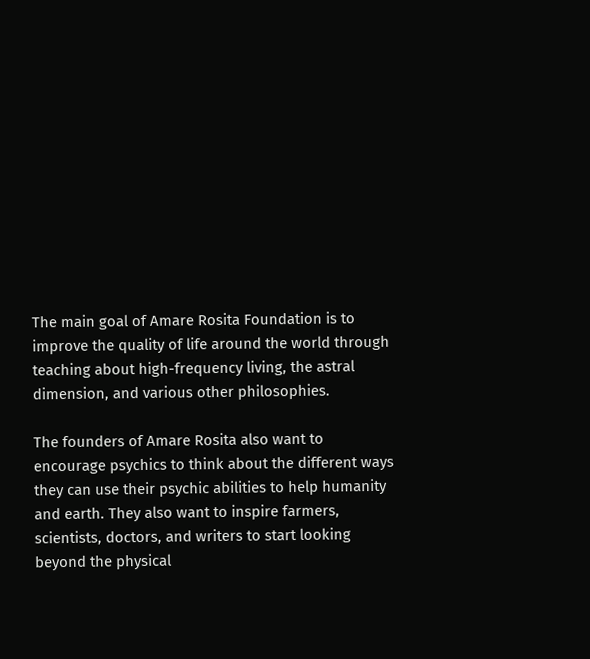The main goal of Amare Rosita Foundation is to improve the quality of life around the world through teaching about high-frequency living, the astral dimension, and various other philosophies.

The founders of Amare Rosita also want to encourage psychics to think about the different ways they can use their psychic abilities to help humanity and earth. They also want to inspire farmers, scientists, doctors, and writers to start looking beyond the physical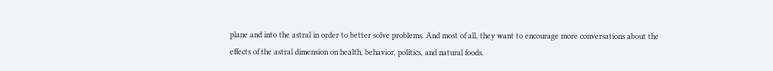plane and into the astral in order to better solve problems. And most of all, they want to encourage more conversations about the effects of the astral dimension on health, behavior, politics, and natural foods.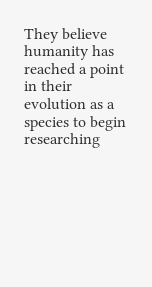They believe humanity has reached a point in their evolution as a species to begin researching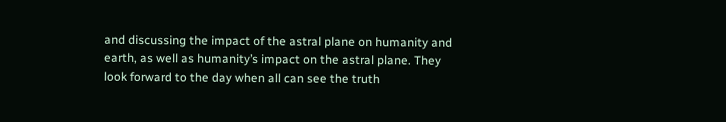and discussing the impact of the astral plane on humanity and earth, as well as humanity’s impact on the astral plane. They look forward to the day when all can see the truth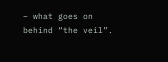– what goes on behind “the veil”.